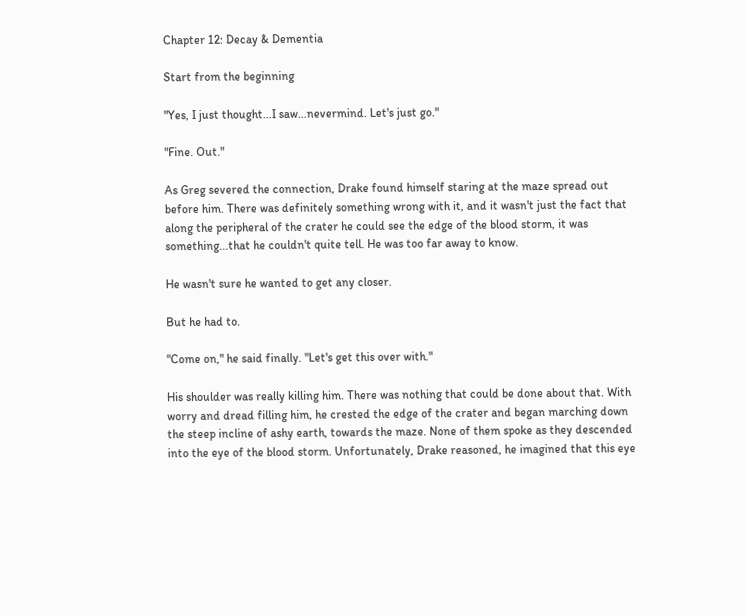Chapter 12: Decay & Dementia

Start from the beginning

"Yes, I just thought...I saw...nevermind. Let's just go."

"Fine. Out."

As Greg severed the connection, Drake found himself staring at the maze spread out before him. There was definitely something wrong with it, and it wasn't just the fact that along the peripheral of the crater he could see the edge of the blood storm, it was something...that he couldn't quite tell. He was too far away to know.

He wasn't sure he wanted to get any closer.

But he had to.

"Come on," he said finally. "Let's get this over with."

His shoulder was really killing him. There was nothing that could be done about that. With worry and dread filling him, he crested the edge of the crater and began marching down the steep incline of ashy earth, towards the maze. None of them spoke as they descended into the eye of the blood storm. Unfortunately, Drake reasoned, he imagined that this eye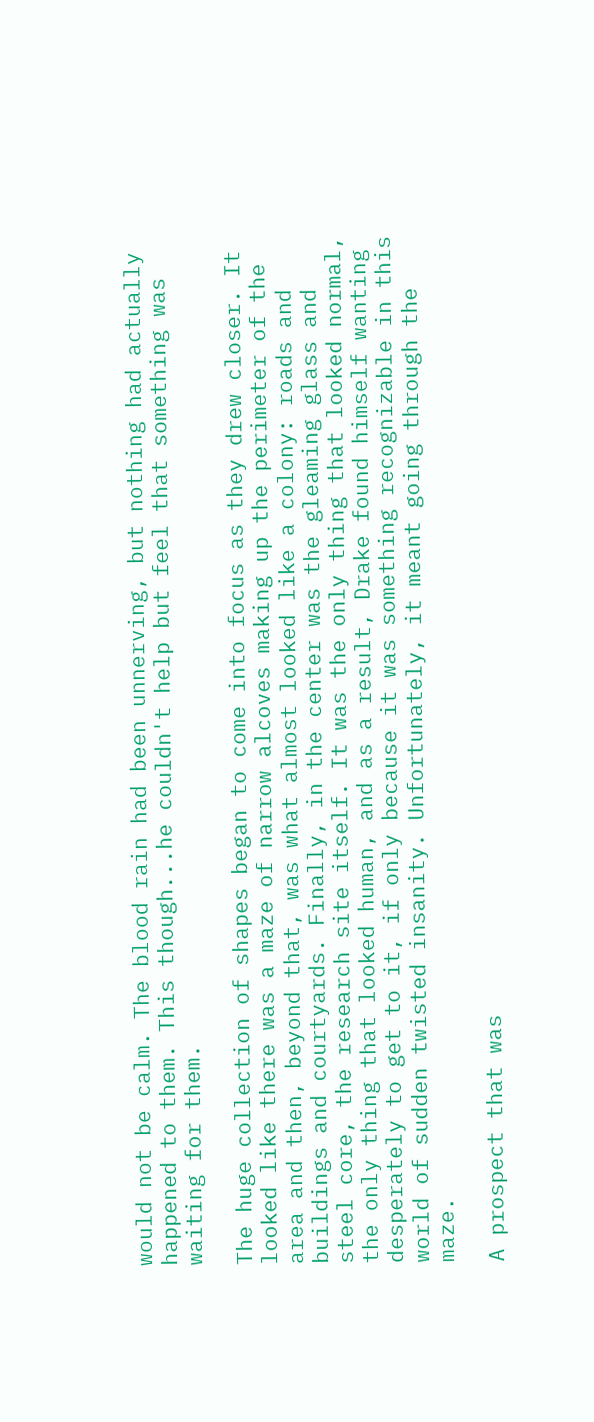would not be calm. The blood rain had been unnerving, but nothing had actually happened to them. This though...he couldn't help but feel that something was waiting for them.

The huge collection of shapes began to come into focus as they drew closer. It looked like there was a maze of narrow alcoves making up the perimeter of the area and then, beyond that, was what almost looked like a colony: roads and buildings and courtyards. Finally, in the center was the gleaming glass and steel core, the research site itself. It was the only thing that looked normal, the only thing that looked human, and as a result, Drake found himself wanting desperately to get to it, if only because it was something recognizable in this world of sudden twisted insanity. Unfortunately, it meant going through the maze.

A prospect that was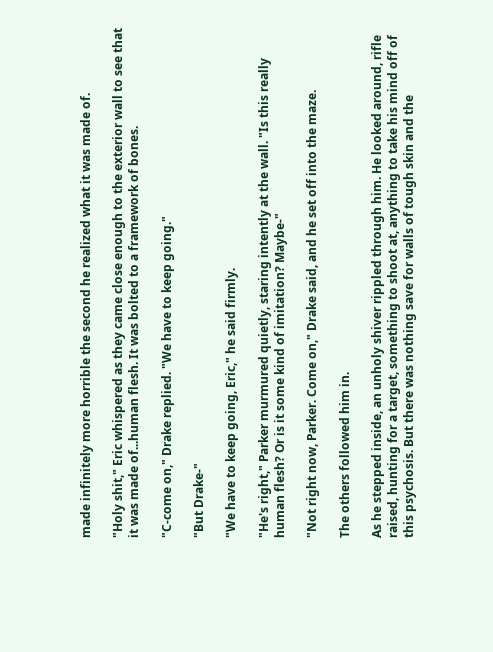made infinitely more horrible the second he realized what it was made of.

"Holy shit," Eric whispered as they came close enough to the exterior wall to see that it was made of...human flesh. It was bolted to a framework of bones.

"C-come on," Drake replied. "We have to keep going."

"But Drake-"

"We have to keep going, Eric," he said firmly.

"He's right," Parker murmured quietly, staring intently at the wall. "Is this really human flesh? Or is it some kind of imitation? Maybe-"

"Not right now, Parker. Come on," Drake said, and he set off into the maze.

The others followed him in.

As he stepped inside, an unholy shiver rippled through him. He looked around, rifle raised, hunting for a target, something to shoot at, anything to take his mind off of this psychosis. But there was nothing save for walls of tough skin and the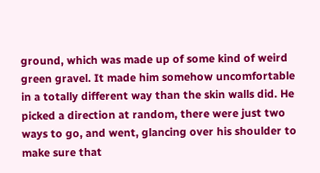ground, which was made up of some kind of weird green gravel. It made him somehow uncomfortable in a totally different way than the skin walls did. He picked a direction at random, there were just two ways to go, and went, glancing over his shoulder to make sure that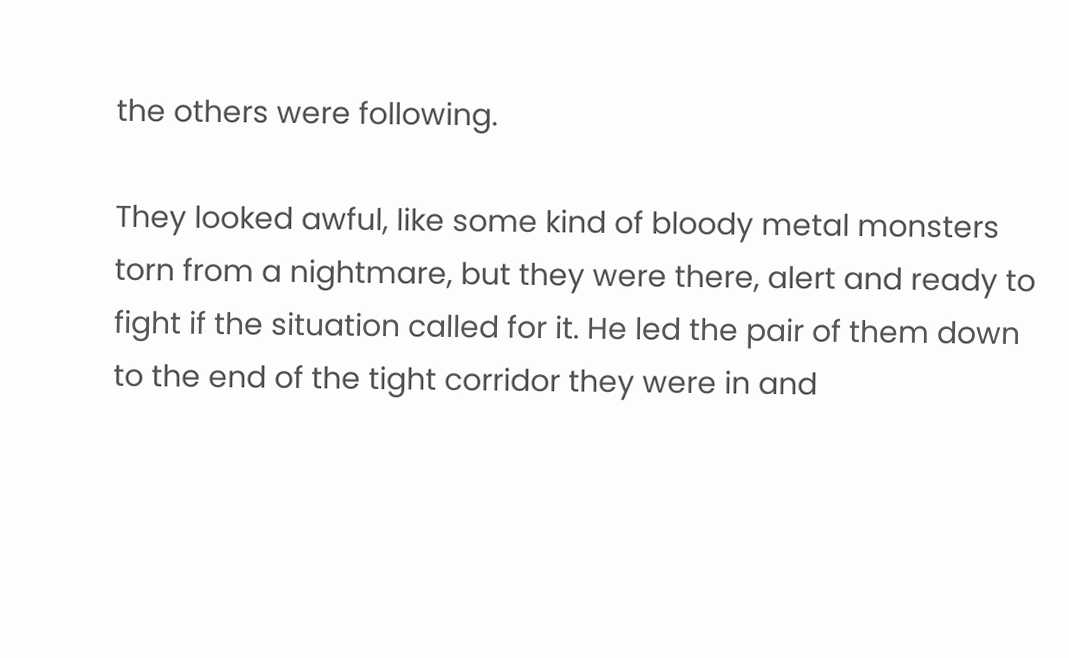the others were following.

They looked awful, like some kind of bloody metal monsters torn from a nightmare, but they were there, alert and ready to fight if the situation called for it. He led the pair of them down to the end of the tight corridor they were in and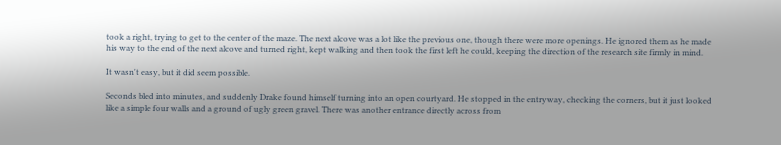took a right, trying to get to the center of the maze. The next alcove was a lot like the previous one, though there were more openings. He ignored them as he made his way to the end of the next alcove and turned right, kept walking and then took the first left he could, keeping the direction of the research site firmly in mind.

It wasn't easy, but it did seem possible.

Seconds bled into minutes, and suddenly Drake found himself turning into an open courtyard. He stopped in the entryway, checking the corners, but it just looked like a simple four walls and a ground of ugly green gravel. There was another entrance directly across from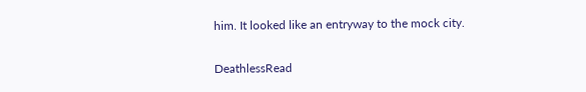him. It looked like an entryway to the mock city.

DeathlessRead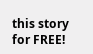this story for FREE!